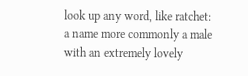look up any word, like ratchet:
a name more commonly a male with an extremely lovely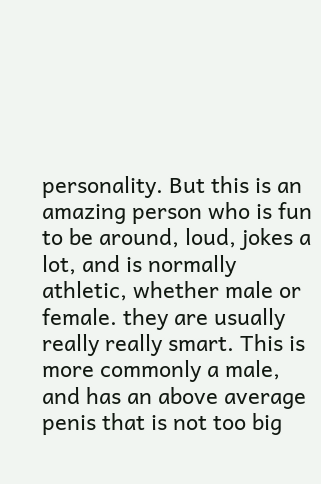personality. But this is an amazing person who is fun to be around, loud, jokes a lot, and is normally athletic, whether male or female. they are usually really really smart. This is more commonly a male, and has an above average penis that is not too big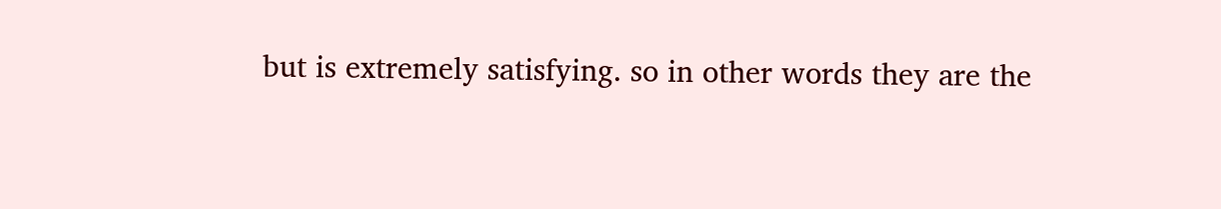but is extremely satisfying. so in other words they are the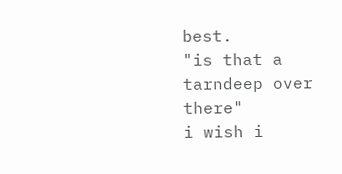best.
"is that a tarndeep over there"
i wish i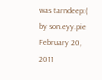was tarndeep:(
by son.eyy.pie February 20, 2011